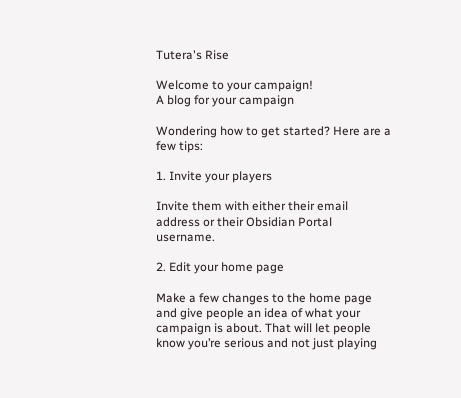Tutera's Rise

Welcome to your campaign!
A blog for your campaign

Wondering how to get started? Here are a few tips:

1. Invite your players

Invite them with either their email address or their Obsidian Portal username.

2. Edit your home page

Make a few changes to the home page and give people an idea of what your campaign is about. That will let people know you’re serious and not just playing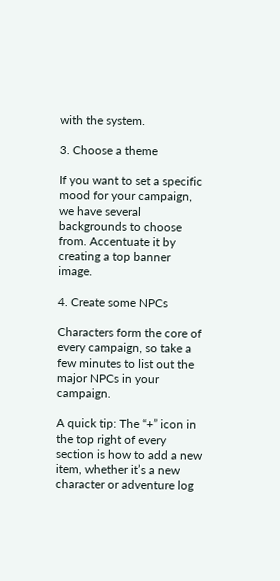with the system.

3. Choose a theme

If you want to set a specific mood for your campaign, we have several backgrounds to choose from. Accentuate it by creating a top banner image.

4. Create some NPCs

Characters form the core of every campaign, so take a few minutes to list out the major NPCs in your campaign.

A quick tip: The “+” icon in the top right of every section is how to add a new item, whether it’s a new character or adventure log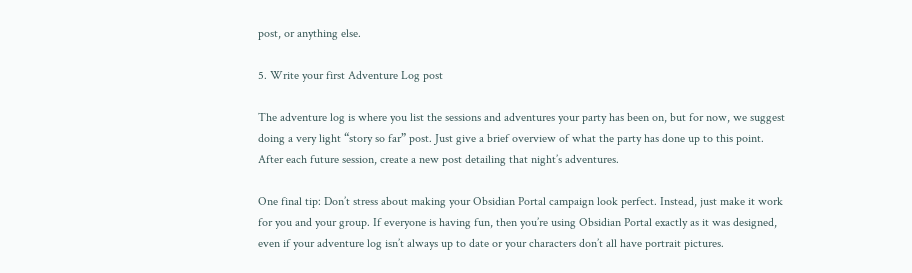post, or anything else.

5. Write your first Adventure Log post

The adventure log is where you list the sessions and adventures your party has been on, but for now, we suggest doing a very light “story so far” post. Just give a brief overview of what the party has done up to this point. After each future session, create a new post detailing that night’s adventures.

One final tip: Don’t stress about making your Obsidian Portal campaign look perfect. Instead, just make it work for you and your group. If everyone is having fun, then you’re using Obsidian Portal exactly as it was designed, even if your adventure log isn’t always up to date or your characters don’t all have portrait pictures.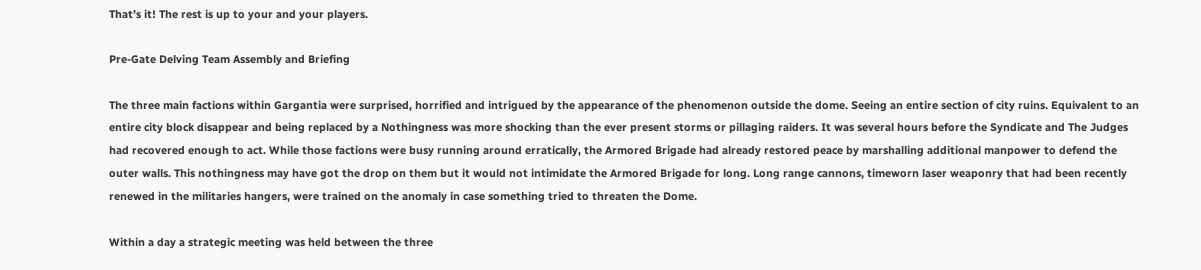That’s it! The rest is up to your and your players.

Pre-Gate Delving Team Assembly and Briefing

The three main factions within Gargantia were surprised, horrified and intrigued by the appearance of the phenomenon outside the dome. Seeing an entire section of city ruins. Equivalent to an entire city block disappear and being replaced by a Nothingness was more shocking than the ever present storms or pillaging raiders. It was several hours before the Syndicate and The Judges had recovered enough to act. While those factions were busy running around erratically, the Armored Brigade had already restored peace by marshalling additional manpower to defend the outer walls. This nothingness may have got the drop on them but it would not intimidate the Armored Brigade for long. Long range cannons, timeworn laser weaponry that had been recently renewed in the militaries hangers, were trained on the anomaly in case something tried to threaten the Dome.

Within a day a strategic meeting was held between the three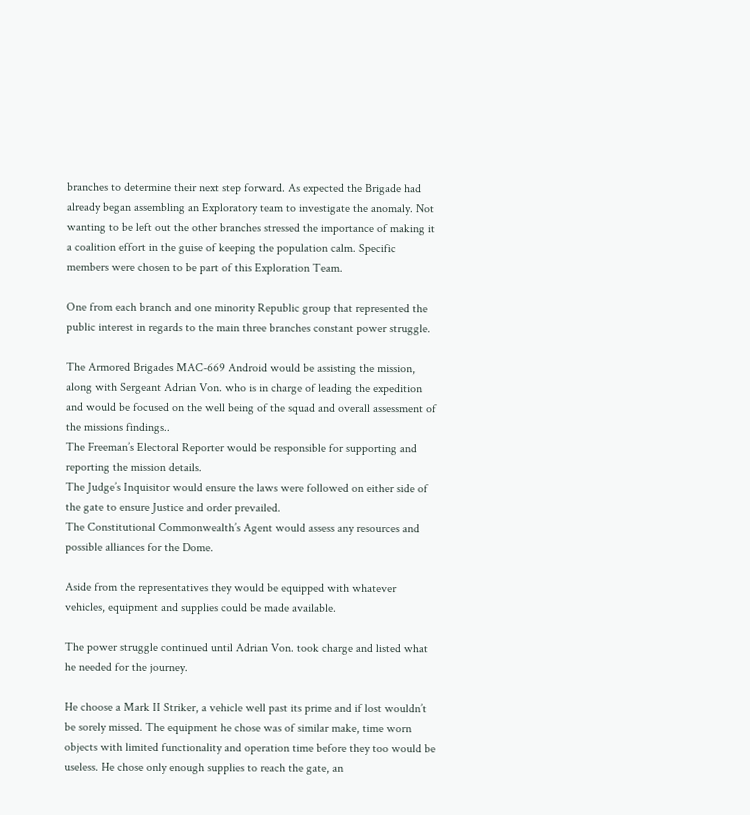branches to determine their next step forward. As expected the Brigade had already began assembling an Exploratory team to investigate the anomaly. Not wanting to be left out the other branches stressed the importance of making it a coalition effort in the guise of keeping the population calm. Specific members were chosen to be part of this Exploration Team.

One from each branch and one minority Republic group that represented the public interest in regards to the main three branches constant power struggle.

The Armored Brigades MAC-669 Android would be assisting the mission, along with Sergeant Adrian Von. who is in charge of leading the expedition and would be focused on the well being of the squad and overall assessment of the missions findings..
The Freeman’s Electoral Reporter would be responsible for supporting and reporting the mission details.
The Judge’s Inquisitor would ensure the laws were followed on either side of the gate to ensure Justice and order prevailed.
The Constitutional Commonwealth’s Agent would assess any resources and possible alliances for the Dome.

Aside from the representatives they would be equipped with whatever vehicles, equipment and supplies could be made available.

The power struggle continued until Adrian Von. took charge and listed what he needed for the journey.

He choose a Mark II Striker, a vehicle well past its prime and if lost wouldn’t be sorely missed. The equipment he chose was of similar make, time worn objects with limited functionality and operation time before they too would be useless. He chose only enough supplies to reach the gate, an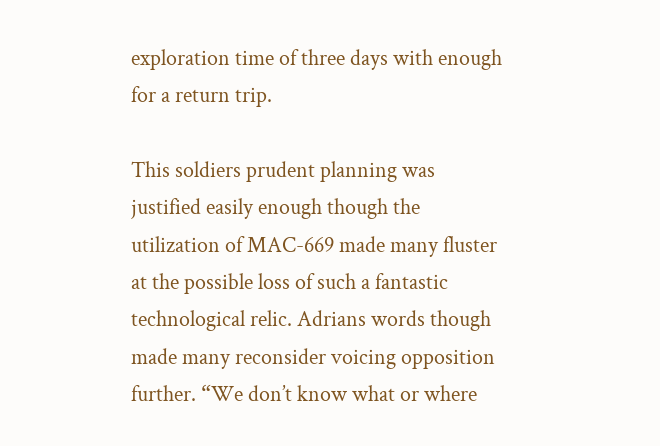exploration time of three days with enough for a return trip.

This soldiers prudent planning was justified easily enough though the utilization of MAC-669 made many fluster at the possible loss of such a fantastic technological relic. Adrians words though made many reconsider voicing opposition further. “We don’t know what or where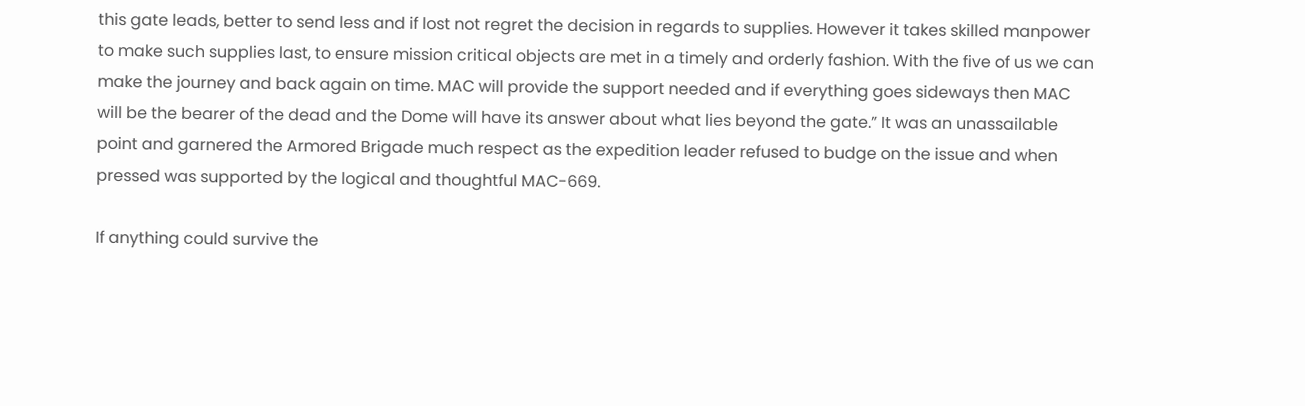this gate leads, better to send less and if lost not regret the decision in regards to supplies. However it takes skilled manpower to make such supplies last, to ensure mission critical objects are met in a timely and orderly fashion. With the five of us we can make the journey and back again on time. MAC will provide the support needed and if everything goes sideways then MAC will be the bearer of the dead and the Dome will have its answer about what lies beyond the gate.” It was an unassailable point and garnered the Armored Brigade much respect as the expedition leader refused to budge on the issue and when pressed was supported by the logical and thoughtful MAC-669.

If anything could survive the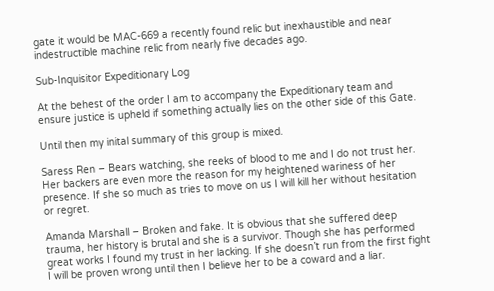gate it would be MAC-669 a recently found relic but inexhaustible and near indestructible machine relic from nearly five decades ago.

Sub-Inquisitor Expeditionary Log

At the behest of the order I am to accompany the Expeditionary team and ensure justice is upheld if something actually lies on the other side of this Gate.

Until then my inital summary of this group is mixed.

Saress Ren – Bears watching, she reeks of blood to me and I do not trust her. Her backers are even more the reason for my heightened wariness of her presence. If she so much as tries to move on us I will kill her without hesitation or regret.

Amanda Marshall – Broken and fake. It is obvious that she suffered deep trauma, her history is brutal and she is a survivor. Though she has performed great works I found my trust in her lacking. If she doesn’t run from the first fight I will be proven wrong until then I believe her to be a coward and a liar.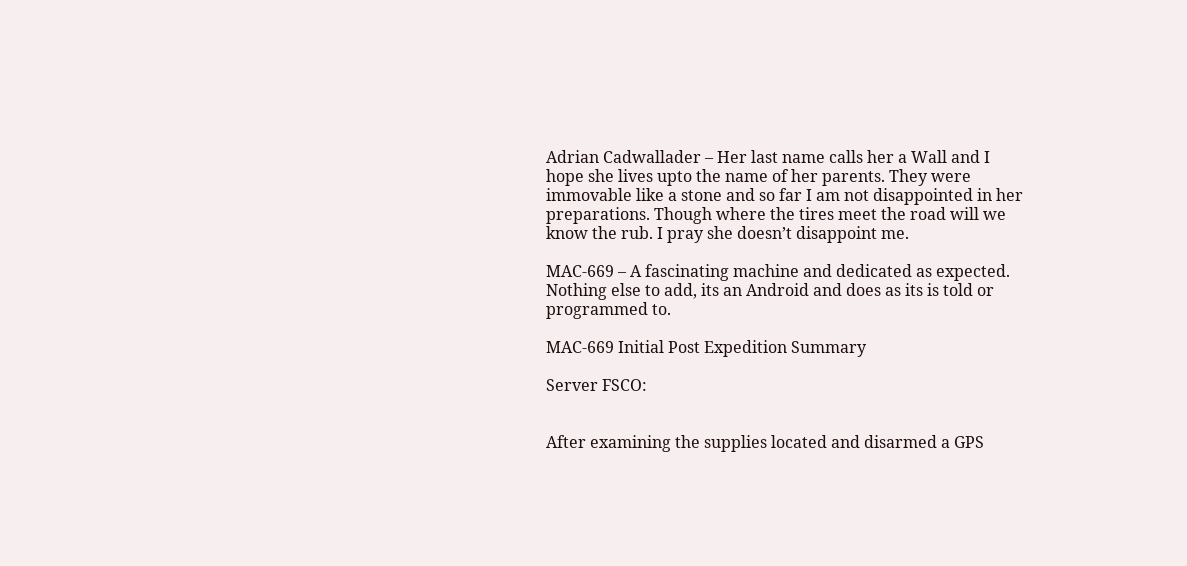Adrian Cadwallader – Her last name calls her a Wall and I hope she lives upto the name of her parents. They were immovable like a stone and so far I am not disappointed in her preparations. Though where the tires meet the road will we know the rub. I pray she doesn’t disappoint me.

MAC-669 – A fascinating machine and dedicated as expected. Nothing else to add, its an Android and does as its is told or programmed to.

MAC-669 Initial Post Expedition Summary

Server FSCO:


After examining the supplies located and disarmed a GPS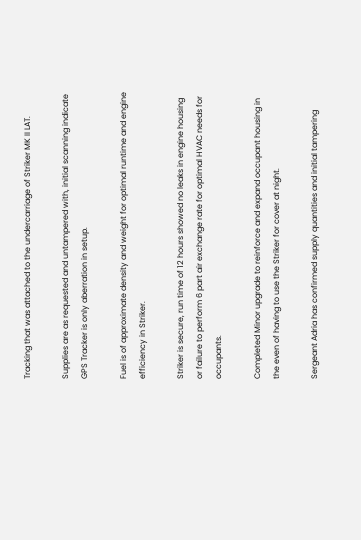Tracking that was attached to the undercarriage of Striker MK II LAT.

Supplies are as requested and untampered with, initial scanning indicate GPS Tracker is only aberration in setup.

Fuel is of approximate density and weight for optimal runtime and engine efficiency in Striker.

Striker is secure, run time of 12 hours showed no leaks in engine housing or failure to perform 6 part air exchange rate for optimal HVAC needs for occupants.

Completed Minor upgrade to reinforce and expand occupant housing in the even of having to use the Striker for cover at night.

Sergeant Adria has confirmed supply quantities and initial tampering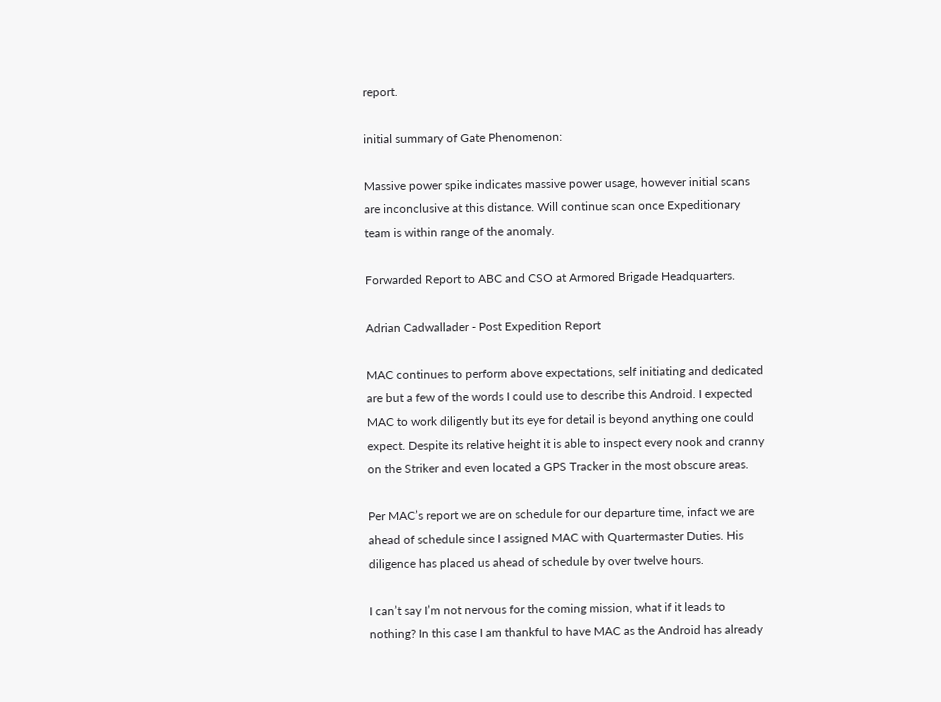report.

initial summary of Gate Phenomenon:

Massive power spike indicates massive power usage, however initial scans are inconclusive at this distance. Will continue scan once Expeditionary team is within range of the anomaly.

Forwarded Report to ABC and CSO at Armored Brigade Headquarters.

Adrian Cadwallader - Post Expedition Report

MAC continues to perform above expectations, self initiating and dedicated are but a few of the words I could use to describe this Android. I expected MAC to work diligently but its eye for detail is beyond anything one could expect. Despite its relative height it is able to inspect every nook and cranny on the Striker and even located a GPS Tracker in the most obscure areas.

Per MAC’s report we are on schedule for our departure time, infact we are ahead of schedule since I assigned MAC with Quartermaster Duties. His diligence has placed us ahead of schedule by over twelve hours.

I can’t say I’m not nervous for the coming mission, what if it leads to nothing? In this case I am thankful to have MAC as the Android has already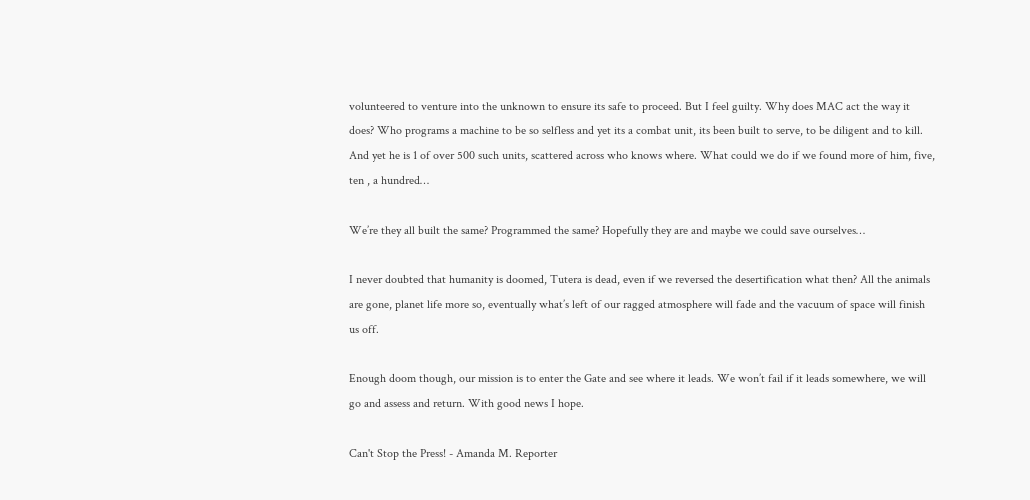volunteered to venture into the unknown to ensure its safe to proceed. But I feel guilty. Why does MAC act the way it does? Who programs a machine to be so selfless and yet its a combat unit, its been built to serve, to be diligent and to kill. And yet he is 1 of over 500 such units, scattered across who knows where. What could we do if we found more of him, five, ten , a hundred…

We’re they all built the same? Programmed the same? Hopefully they are and maybe we could save ourselves…

I never doubted that humanity is doomed, Tutera is dead, even if we reversed the desertification what then? All the animals are gone, planet life more so, eventually what’s left of our ragged atmosphere will fade and the vacuum of space will finish us off.

Enough doom though, our mission is to enter the Gate and see where it leads. We won’t fail if it leads somewhere, we will go and assess and return. With good news I hope.

Can't Stop the Press! - Amanda M. Reporter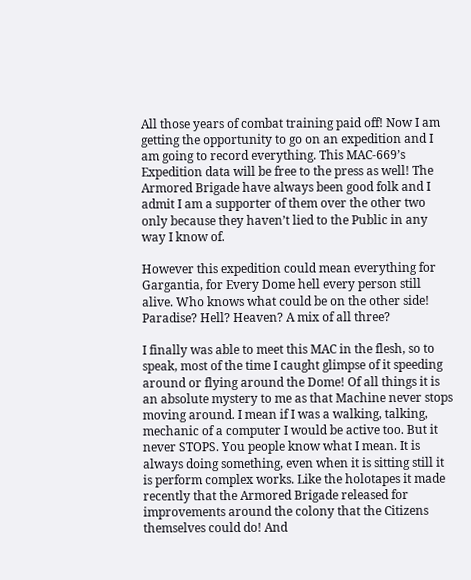All those years of combat training paid off! Now I am getting the opportunity to go on an expedition and I am going to record everything. This MAC-669’s Expedition data will be free to the press as well! The Armored Brigade have always been good folk and I admit I am a supporter of them over the other two only because they haven’t lied to the Public in any way I know of.

However this expedition could mean everything for Gargantia, for Every Dome hell every person still alive. Who knows what could be on the other side! Paradise? Hell? Heaven? A mix of all three?

I finally was able to meet this MAC in the flesh, so to speak, most of the time I caught glimpse of it speeding around or flying around the Dome! Of all things it is an absolute mystery to me as that Machine never stops moving around. I mean if I was a walking, talking, mechanic of a computer I would be active too. But it never STOPS. You people know what I mean. It is always doing something, even when it is sitting still it is perform complex works. Like the holotapes it made recently that the Armored Brigade released for improvements around the colony that the Citizens themselves could do! And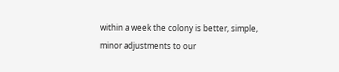within a week the colony is better, simple, minor adjustments to our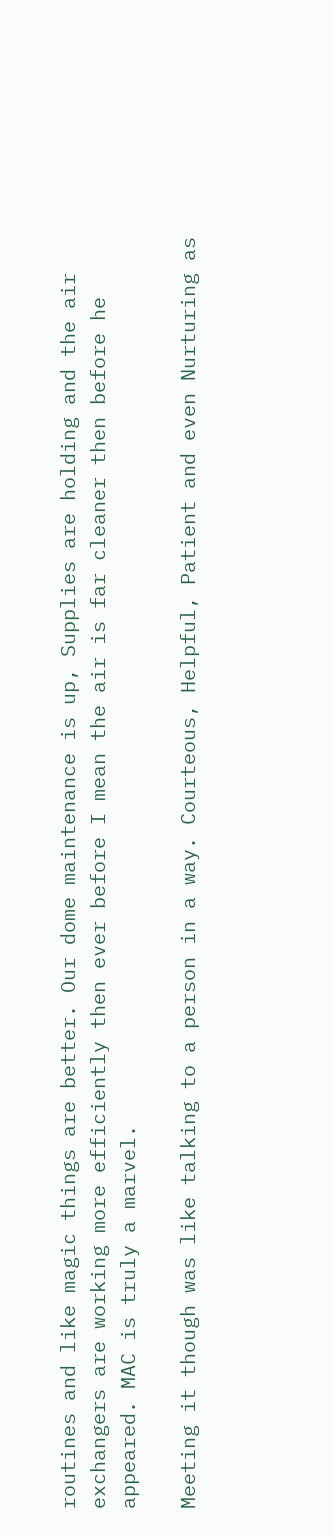routines and like magic things are better. Our dome maintenance is up, Supplies are holding and the air exchangers are working more efficiently then ever before I mean the air is far cleaner then before he appeared. MAC is truly a marvel.

Meeting it though was like talking to a person in a way. Courteous, Helpful, Patient and even Nurturing as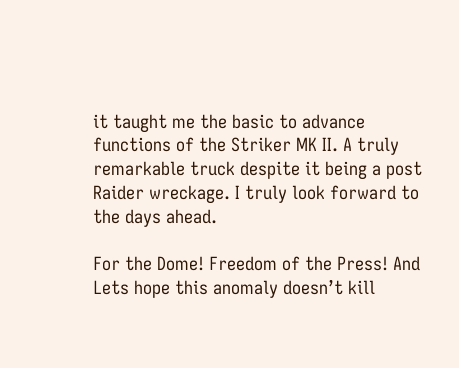it taught me the basic to advance functions of the Striker MK II. A truly remarkable truck despite it being a post Raider wreckage. I truly look forward to the days ahead.

For the Dome! Freedom of the Press! And Lets hope this anomaly doesn’t kill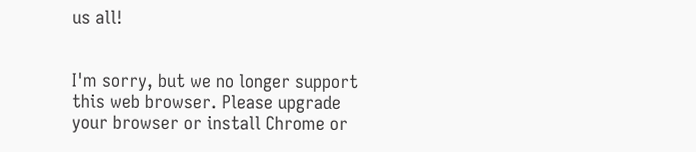us all!


I'm sorry, but we no longer support this web browser. Please upgrade your browser or install Chrome or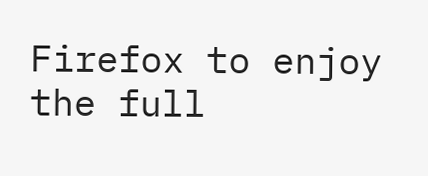Firefox to enjoy the full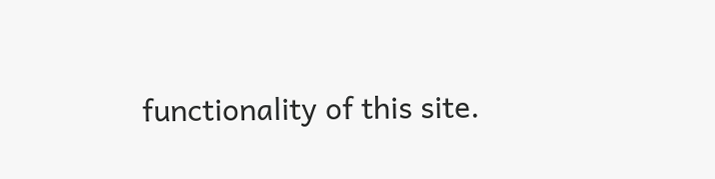functionality of this site.